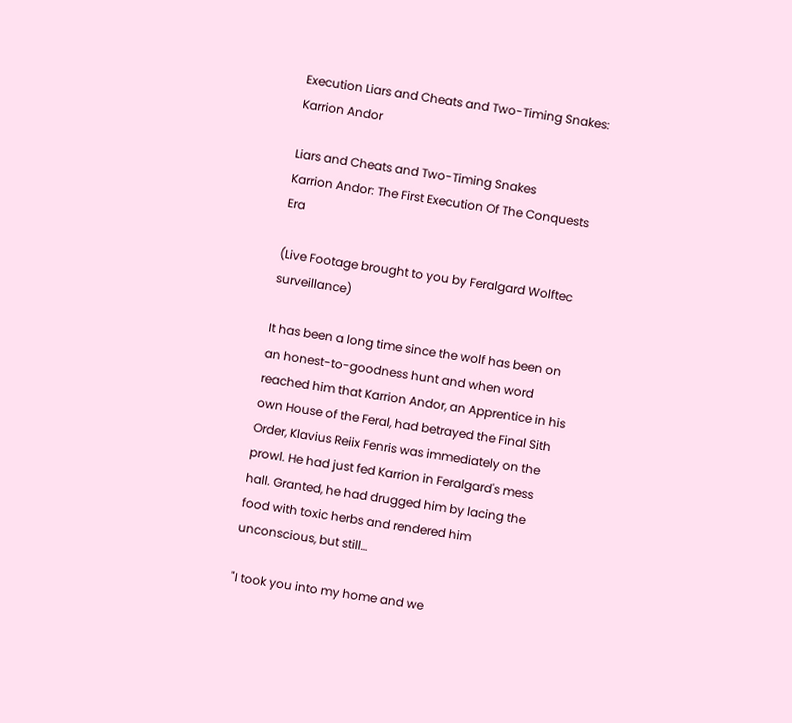Execution Liars and Cheats and Two-Timing Snakes: Karrion Andor

Liars and Cheats and Two-Timing Snakes
Karrion Andor: The First Execution Of The Conquests Era

(Live Footage brought to you by Feralgard Wolftec surveillance)

It has been a long time since the wolf has been on an honest-to-goodness hunt and when word reached him that Karrion Andor, an Apprentice in his own House of the Feral, had betrayed the Final Sith Order, Klavius Reiix Fenris was immediately on the prowl. He had just fed Karrion in Feralgard's mess hall. Granted, he had drugged him by lacing the food with toxic herbs and rendered him unconscious, but still…

"I took you into my home and we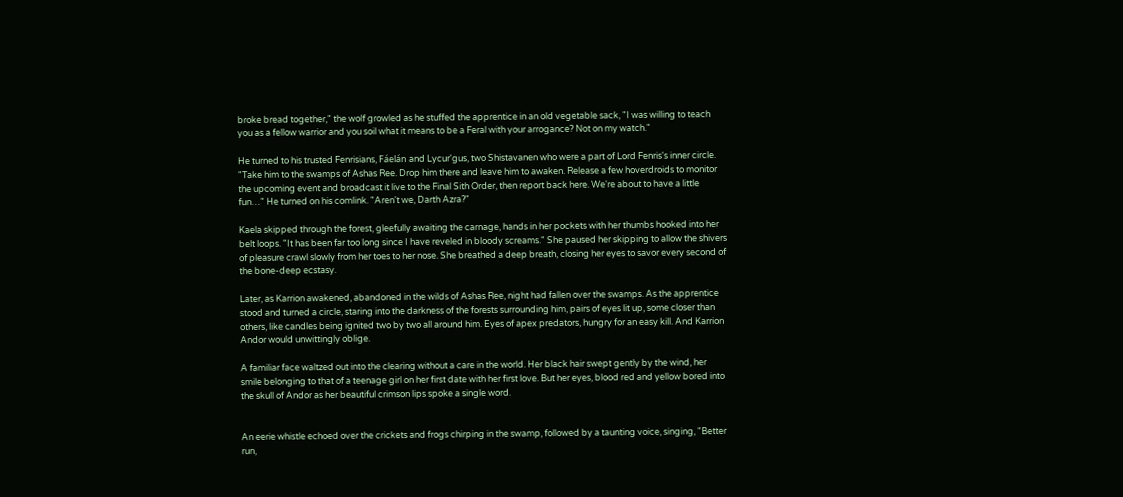broke bread together," the wolf growled as he stuffed the apprentice in an old vegetable sack, "I was willing to teach you as a fellow warrior and you soil what it means to be a Feral with your arrogance? Not on my watch."

He turned to his trusted Fenrisians, Fáelán and Lycur'gus, two Shistavanen who were a part of Lord Fenris's inner circle. "Take him to the swamps of Ashas Ree. Drop him there and leave him to awaken. Release a few hoverdroids to monitor the upcoming event and broadcast it live to the Final Sith Order, then report back here. We're about to have a little fun…" He turned on his comlink. "Aren't we, Darth Azra?"

Kaela skipped through the forest, gleefully awaiting the carnage, hands in her pockets with her thumbs hooked into her belt loops. "It has been far too long since I have reveled in bloody screams." She paused her skipping to allow the shivers of pleasure crawl slowly from her toes to her nose. She breathed a deep breath, closing her eyes to savor every second of the bone-deep ecstasy.

Later, as Karrion awakened, abandoned in the wilds of Ashas Ree, night had fallen over the swamps. As the apprentice stood and turned a circle, staring into the darkness of the forests surrounding him, pairs of eyes lit up, some closer than others, like candles being ignited two by two all around him. Eyes of apex predators, hungry for an easy kill. And Karrion Andor would unwittingly oblige.

A familiar face waltzed out into the clearing without a care in the world. Her black hair swept gently by the wind, her smile belonging to that of a teenage girl on her first date with her first love. But her eyes, blood red and yellow bored into the skull of Andor as her beautiful crimson lips spoke a single word.


An eerie whistle echoed over the crickets and frogs chirping in the swamp, followed by a taunting voice, singing, "Better run,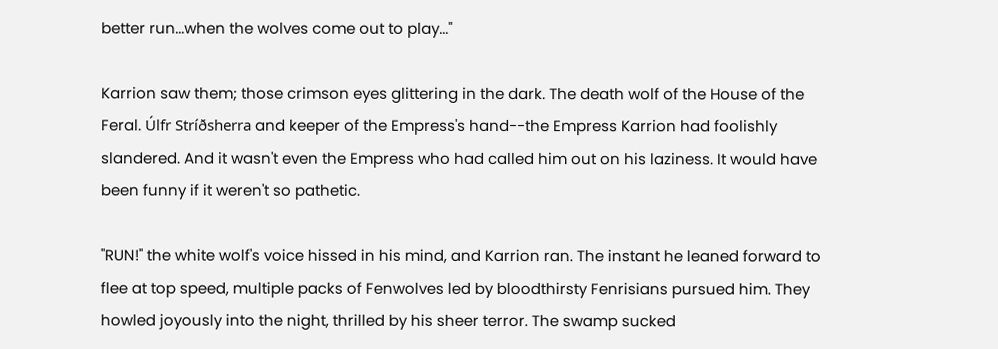better run...when the wolves come out to play..."

Karrion saw them; those crimson eyes glittering in the dark. The death wolf of the House of the Feral. Úlfr Stríðsherra and keeper of the Empress's hand--the Empress Karrion had foolishly slandered. And it wasn't even the Empress who had called him out on his laziness. It would have been funny if it weren't so pathetic.

"RUN!" the white wolf's voice hissed in his mind, and Karrion ran. The instant he leaned forward to flee at top speed, multiple packs of Fenwolves led by bloodthirsty Fenrisians pursued him. They howled joyously into the night, thrilled by his sheer terror. The swamp sucked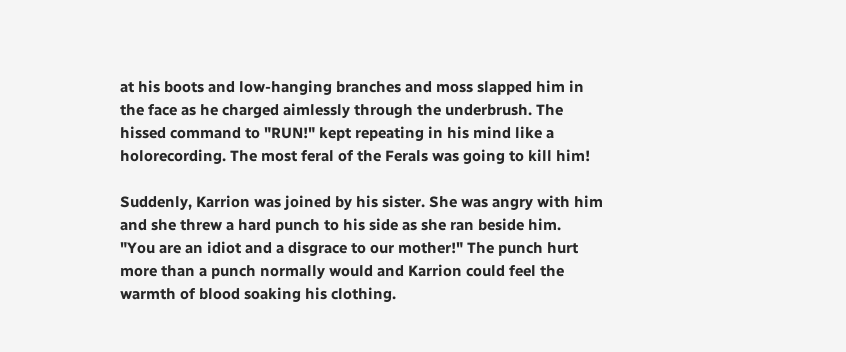at his boots and low-hanging branches and moss slapped him in the face as he charged aimlessly through the underbrush. The hissed command to "RUN!" kept repeating in his mind like a holorecording. The most feral of the Ferals was going to kill him!

Suddenly, Karrion was joined by his sister. She was angry with him and she threw a hard punch to his side as she ran beside him.
"You are an idiot and a disgrace to our mother!" The punch hurt more than a punch normally would and Karrion could feel the warmth of blood soaking his clothing.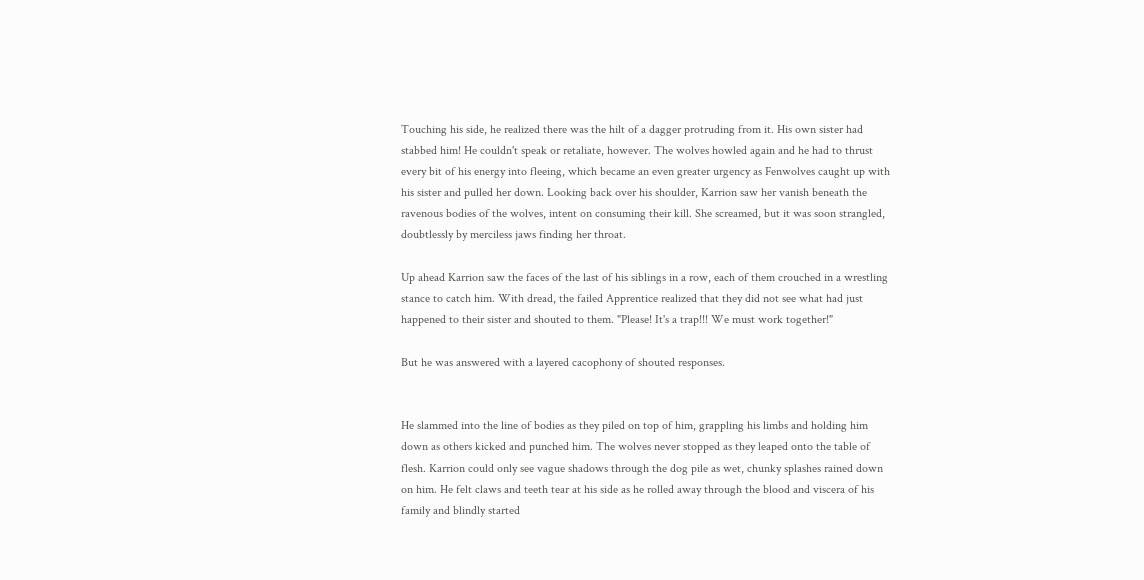Touching his side, he realized there was the hilt of a dagger protruding from it. His own sister had stabbed him! He couldn't speak or retaliate, however. The wolves howled again and he had to thrust every bit of his energy into fleeing, which became an even greater urgency as Fenwolves caught up with his sister and pulled her down. Looking back over his shoulder, Karrion saw her vanish beneath the ravenous bodies of the wolves, intent on consuming their kill. She screamed, but it was soon strangled, doubtlessly by merciless jaws finding her throat.

Up ahead Karrion saw the faces of the last of his siblings in a row, each of them crouched in a wrestling stance to catch him. With dread, the failed Apprentice realized that they did not see what had just happened to their sister and shouted to them. "Please! It's a trap!!! We must work together!"

But he was answered with a layered cacophony of shouted responses.


He slammed into the line of bodies as they piled on top of him, grappling his limbs and holding him down as others kicked and punched him. The wolves never stopped as they leaped onto the table of flesh. Karrion could only see vague shadows through the dog pile as wet, chunky splashes rained down on him. He felt claws and teeth tear at his side as he rolled away through the blood and viscera of his family and blindly started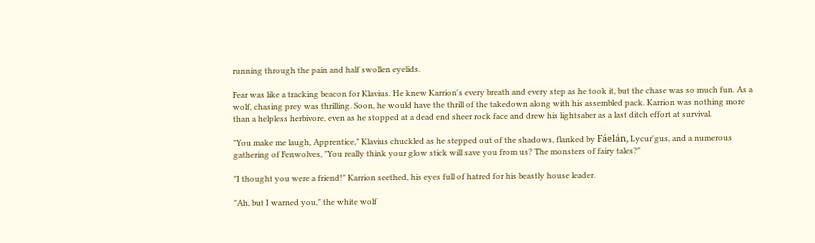running through the pain and half swollen eyelids.

Fear was like a tracking beacon for Klavius. He knew Karrion's every breath and every step as he took it, but the chase was so much fun. As a wolf, chasing prey was thrilling. Soon, he would have the thrill of the takedown along with his assembled pack. Karrion was nothing more than a helpless herbivore, even as he stopped at a dead end sheer rock face and drew his lightsaber as a last ditch effort at survival.

"You make me laugh, Apprentice," Klavius chuckled as he stepped out of the shadows, flanked by Fáelán, Lycur'gus, and a numerous gathering of Fenwolves, "You really think your glow stick will save you from us? The monsters of fairy tales?"

"I thought you were a friend!" Karrion seethed, his eyes full of hatred for his beastly house leader.

"Ah, but I warned you," the white wolf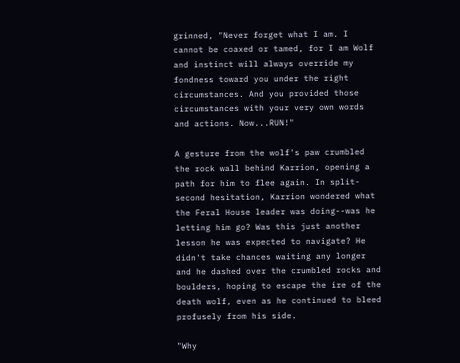grinned, "Never forget what I am. I cannot be coaxed or tamed, for I am Wolf and instinct will always override my fondness toward you under the right circumstances. And you provided those circumstances with your very own words and actions. Now...RUN!"

A gesture from the wolf's paw crumbled the rock wall behind Karrion, opening a path for him to flee again. In split-second hesitation, Karrion wondered what the Feral House leader was doing--was he letting him go? Was this just another lesson he was expected to navigate? He didn't take chances waiting any longer and he dashed over the crumbled rocks and boulders, hoping to escape the ire of the death wolf, even as he continued to bleed profusely from his side.

"Why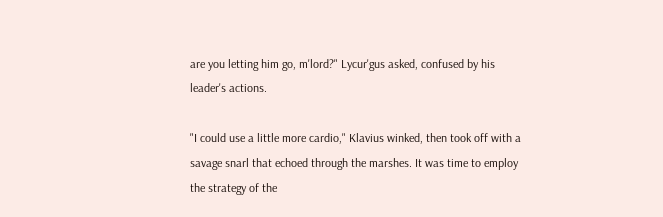are you letting him go, m'lord?" Lycur'gus asked, confused by his leader's actions.

"I could use a little more cardio," Klavius winked, then took off with a savage snarl that echoed through the marshes. It was time to employ the strategy of the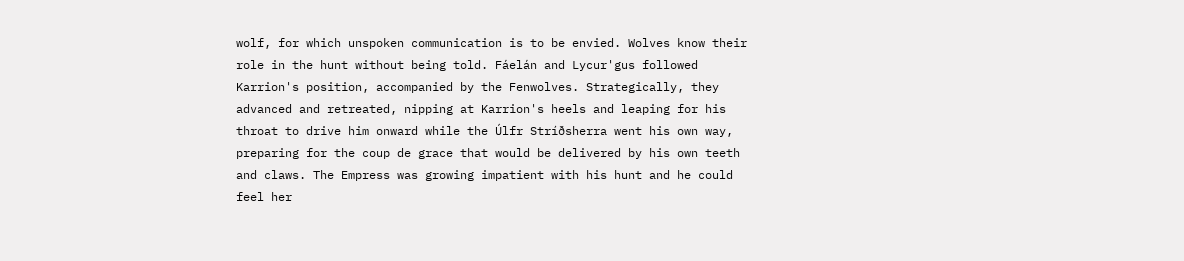wolf, for which unspoken communication is to be envied. Wolves know their role in the hunt without being told. Fáelán and Lycur'gus followed Karrion's position, accompanied by the Fenwolves. Strategically, they advanced and retreated, nipping at Karrion's heels and leaping for his throat to drive him onward while the Úlfr Stríðsherra went his own way, preparing for the coup de grace that would be delivered by his own teeth and claws. The Empress was growing impatient with his hunt and he could feel her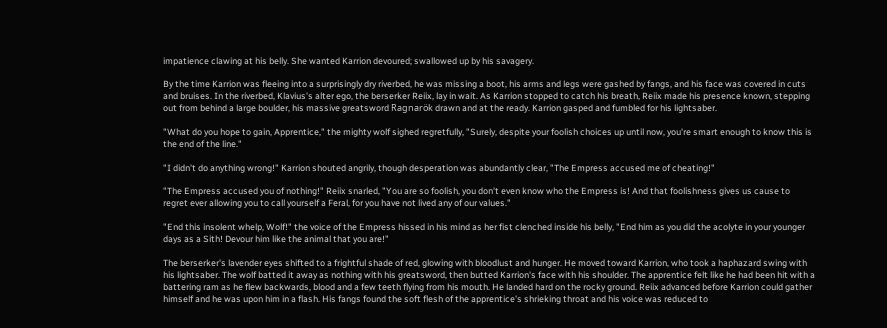impatience clawing at his belly. She wanted Karrion devoured; swallowed up by his savagery.

By the time Karrion was fleeing into a surprisingly dry riverbed, he was missing a boot, his arms and legs were gashed by fangs, and his face was covered in cuts and bruises. In the riverbed, Klavius's alter ego, the berserker Reiix, lay in wait. As Karrion stopped to catch his breath, Reiix made his presence known, stepping out from behind a large boulder, his massive greatsword Ragnarök drawn and at the ready. Karrion gasped and fumbled for his lightsaber.

"What do you hope to gain, Apprentice," the mighty wolf sighed regretfully, "Surely, despite your foolish choices up until now, you're smart enough to know this is the end of the line."

"I didn't do anything wrong!" Karrion shouted angrily, though desperation was abundantly clear, "The Empress accused me of cheating!"

"The Empress accused you of nothing!" Reiix snarled, "You are so foolish, you don't even know who the Empress is! And that foolishness gives us cause to regret ever allowing you to call yourself a Feral, for you have not lived any of our values."

"End this insolent whelp, Wolf!" the voice of the Empress hissed in his mind as her fist clenched inside his belly, "End him as you did the acolyte in your younger days as a Sith! Devour him like the animal that you are!"

The berserker's lavender eyes shifted to a frightful shade of red, glowing with bloodlust and hunger. He moved toward Karrion, who took a haphazard swing with his lightsaber. The wolf batted it away as nothing with his greatsword, then butted Karrion's face with his shoulder. The apprentice felt like he had been hit with a battering ram as he flew backwards, blood and a few teeth flying from his mouth. He landed hard on the rocky ground. Reiix advanced before Karrion could gather himself and he was upon him in a flash. His fangs found the soft flesh of the apprentice's shrieking throat and his voice was reduced to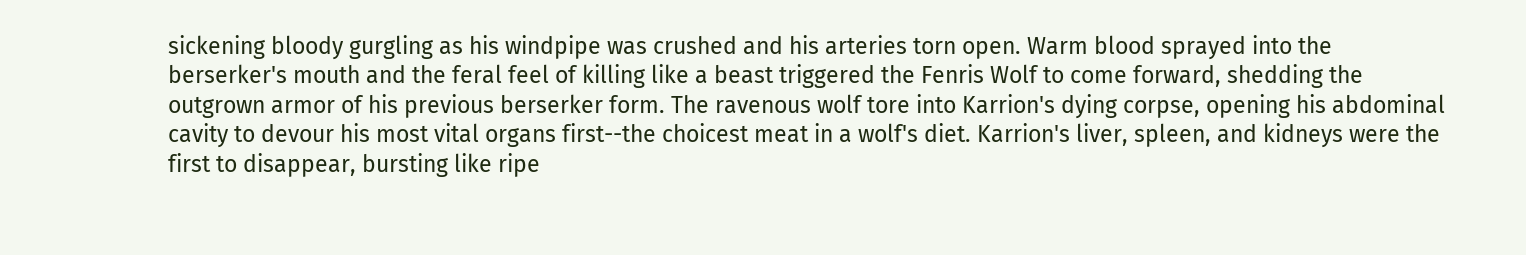sickening bloody gurgling as his windpipe was crushed and his arteries torn open. Warm blood sprayed into the berserker's mouth and the feral feel of killing like a beast triggered the Fenris Wolf to come forward, shedding the outgrown armor of his previous berserker form. The ravenous wolf tore into Karrion's dying corpse, opening his abdominal cavity to devour his most vital organs first--the choicest meat in a wolf's diet. Karrion's liver, spleen, and kidneys were the first to disappear, bursting like ripe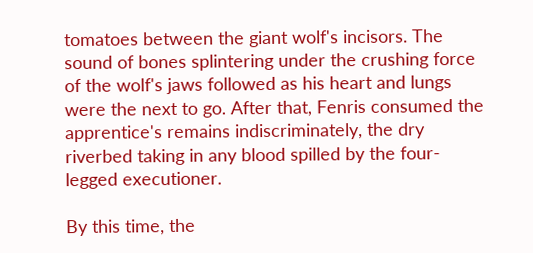tomatoes between the giant wolf's incisors. The sound of bones splintering under the crushing force of the wolf's jaws followed as his heart and lungs were the next to go. After that, Fenris consumed the apprentice's remains indiscriminately, the dry riverbed taking in any blood spilled by the four-legged executioner.

By this time, the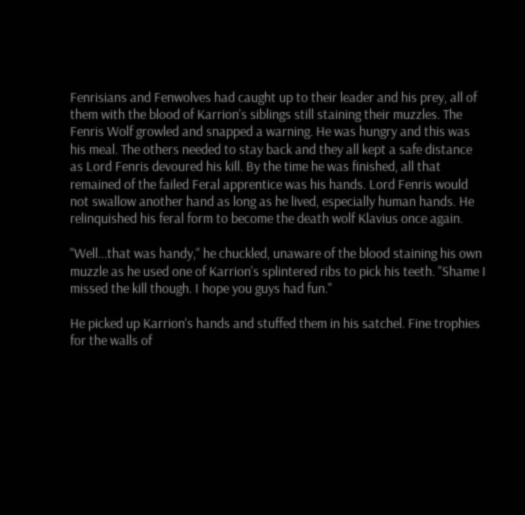Fenrisians and Fenwolves had caught up to their leader and his prey, all of them with the blood of Karrion's siblings still staining their muzzles. The Fenris Wolf growled and snapped a warning. He was hungry and this was his meal. The others needed to stay back and they all kept a safe distance as Lord Fenris devoured his kill. By the time he was finished, all that remained of the failed Feral apprentice was his hands. Lord Fenris would not swallow another hand as long as he lived, especially human hands. He relinquished his feral form to become the death wolf Klavius once again.

"Well...that was handy," he chuckled, unaware of the blood staining his own muzzle as he used one of Karrion's splintered ribs to pick his teeth. "Shame I missed the kill though. I hope you guys had fun."

He picked up Karrion's hands and stuffed them in his satchel. Fine trophies for the walls of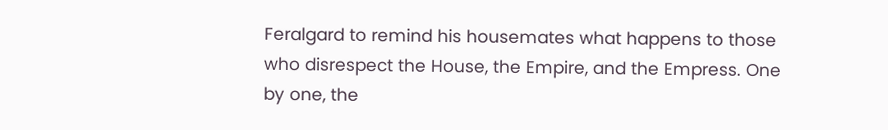Feralgard to remind his housemates what happens to those who disrespect the House, the Empire, and the Empress. One by one, the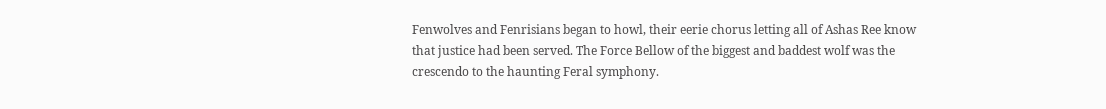Fenwolves and Fenrisians began to howl, their eerie chorus letting all of Ashas Ree know that justice had been served. The Force Bellow of the biggest and baddest wolf was the crescendo to the haunting Feral symphony.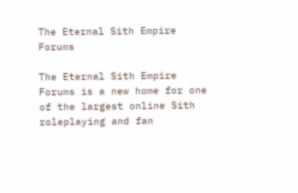The Eternal Sith Empire Forums

The Eternal Sith Empire Forums is a new home for one of the largest online Sith roleplaying and fan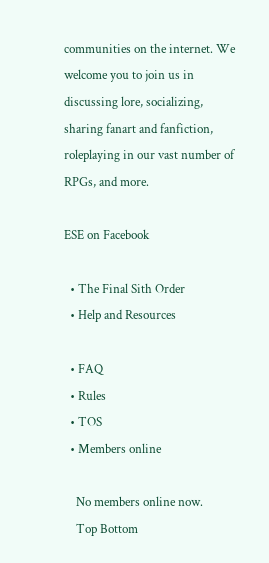communities on the internet. We welcome you to join us in discussing lore, socializing, sharing fanart and fanfiction, roleplaying in our vast number of RPGs, and more.

ESE on Facebook

  • The Final Sith Order
  • Help and Resources

  • FAQ
  • Rules
  • TOS
  • Members online

    No members online now.
    Top Bottom